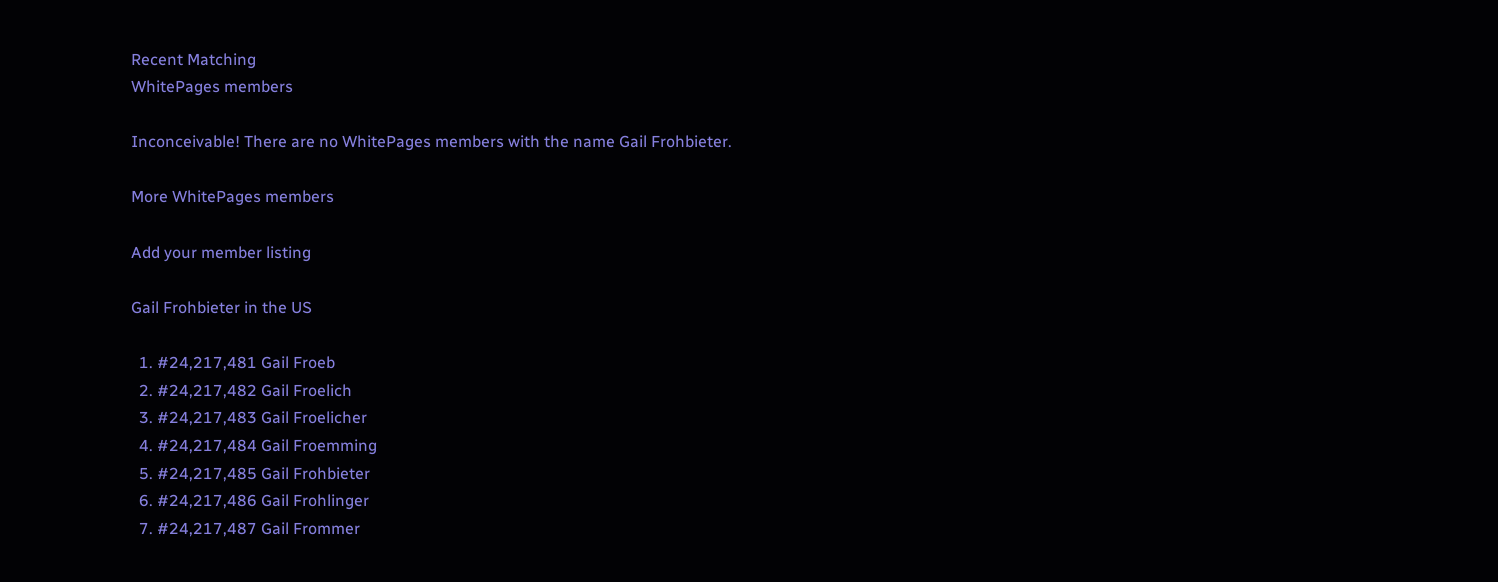Recent Matching
WhitePages members

Inconceivable! There are no WhitePages members with the name Gail Frohbieter.

More WhitePages members

Add your member listing

Gail Frohbieter in the US

  1. #24,217,481 Gail Froeb
  2. #24,217,482 Gail Froelich
  3. #24,217,483 Gail Froelicher
  4. #24,217,484 Gail Froemming
  5. #24,217,485 Gail Frohbieter
  6. #24,217,486 Gail Frohlinger
  7. #24,217,487 Gail Frommer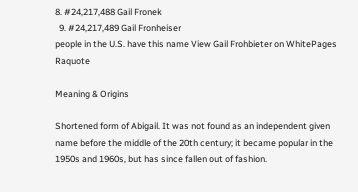8. #24,217,488 Gail Fronek
  9. #24,217,489 Gail Fronheiser
people in the U.S. have this name View Gail Frohbieter on WhitePages Raquote

Meaning & Origins

Shortened form of Abigail. It was not found as an independent given name before the middle of the 20th century; it became popular in the 1950s and 1960s, but has since fallen out of fashion.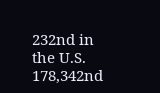232nd in the U.S.
178,342nd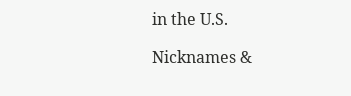in the U.S.

Nicknames &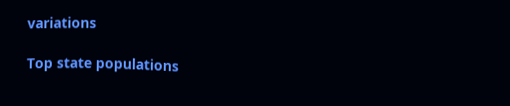variations

Top state populations